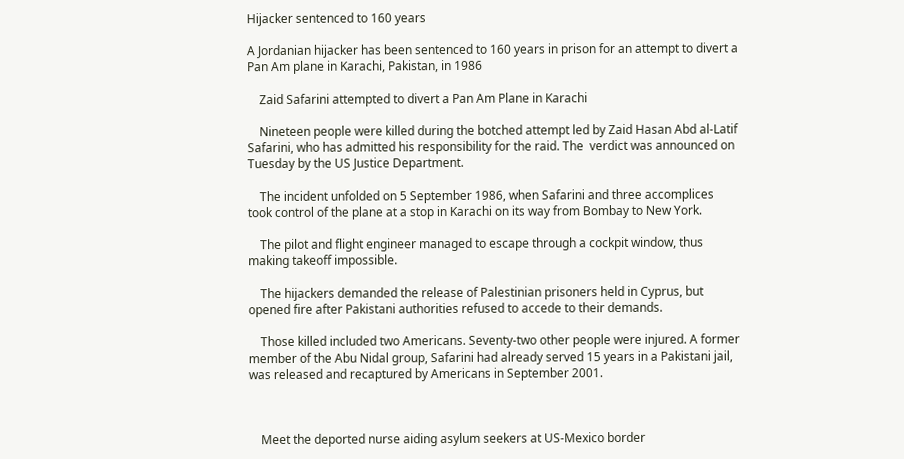Hijacker sentenced to 160 years

A Jordanian hijacker has been sentenced to 160 years in prison for an attempt to divert a Pan Am plane in Karachi, Pakistan, in 1986

    Zaid Safarini attempted to divert a Pan Am Plane in Karachi

    Nineteen people were killed during the botched attempt led by Zaid Hasan Abd al-Latif Safarini, who has admitted his responsibility for the raid. The  verdict was announced on Tuesday by the US Justice Department.

    The incident unfolded on 5 September 1986, when Safarini and three accomplices took control of the plane at a stop in Karachi on its way from Bombay to New York.

    The pilot and flight engineer managed to escape through a cockpit window, thus making takeoff impossible.

    The hijackers demanded the release of Palestinian prisoners held in Cyprus, but opened fire after Pakistani authorities refused to accede to their demands.

    Those killed included two Americans. Seventy-two other people were injured. A former member of the Abu Nidal group, Safarini had already served 15 years in a Pakistani jail, was released and recaptured by Americans in September 2001.



    Meet the deported nurse aiding asylum seekers at US-Mexico border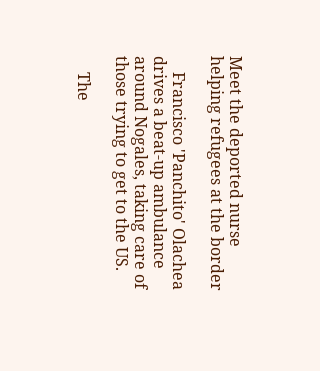Meet the deported nurse helping refugees at the border

    Francisco 'Panchito' Olachea drives a beat-up ambulance around Nogales, taking care of those trying to get to the US.

    The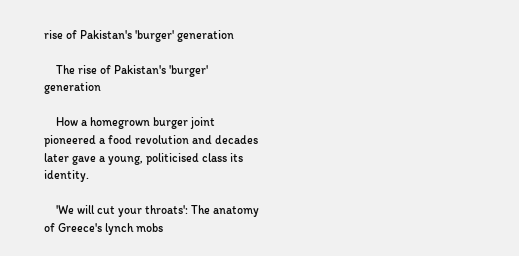rise of Pakistan's 'burger' generation

    The rise of Pakistan's 'burger' generation

    How a homegrown burger joint pioneered a food revolution and decades later gave a young, politicised class its identity.

    'We will cut your throats': The anatomy of Greece's lynch mobs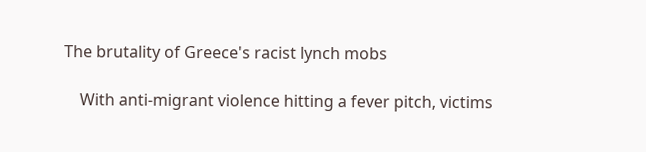The brutality of Greece's racist lynch mobs

    With anti-migrant violence hitting a fever pitch, victims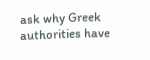ask why Greek authorities have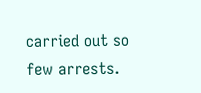carried out so few arrests.